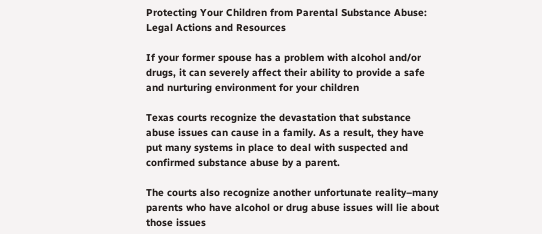Protecting Your Children from Parental Substance Abuse: Legal Actions and Resources

If your former spouse has a problem with alcohol and/or drugs, it can severely affect their ability to provide a safe and nurturing environment for your children

Texas courts recognize the devastation that substance abuse issues can cause in a family. As a result, they have put many systems in place to deal with suspected and confirmed substance abuse by a parent.

The courts also recognize another unfortunate reality–many parents who have alcohol or drug abuse issues will lie about those issues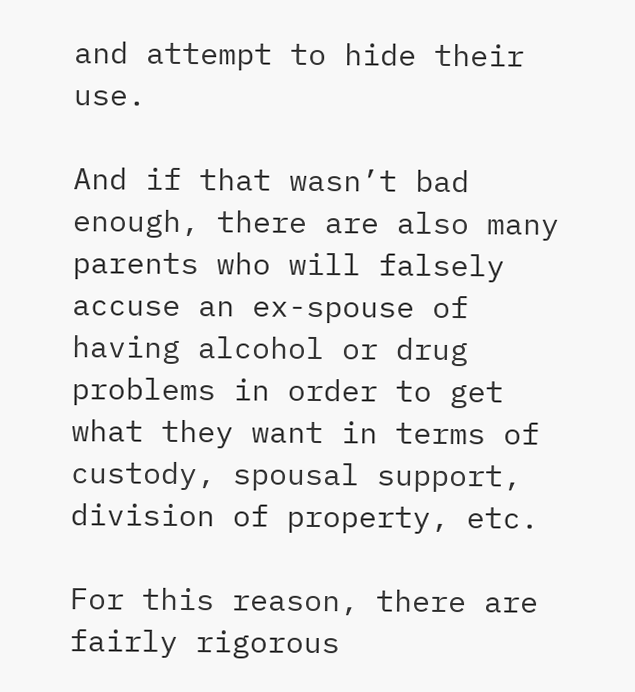and attempt to hide their use.

And if that wasn’t bad enough, there are also many parents who will falsely accuse an ex-spouse of having alcohol or drug problems in order to get what they want in terms of custody, spousal support, division of property, etc.

For this reason, there are fairly rigorous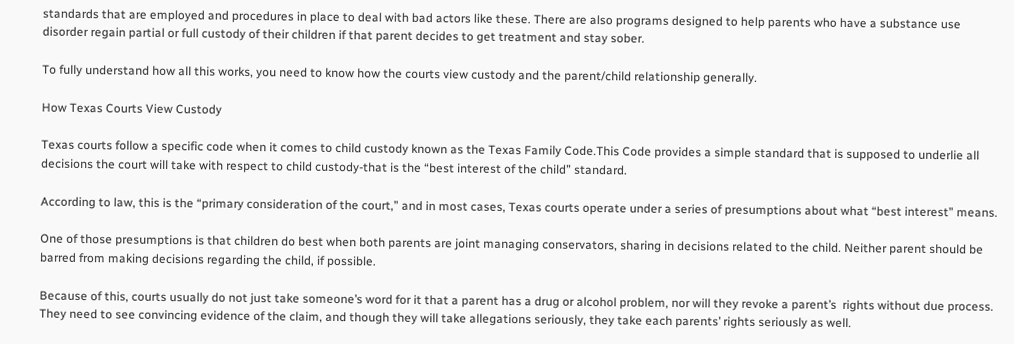standards that are employed and procedures in place to deal with bad actors like these. There are also programs designed to help parents who have a substance use disorder regain partial or full custody of their children if that parent decides to get treatment and stay sober.

To fully understand how all this works, you need to know how the courts view custody and the parent/child relationship generally.

How Texas Courts View Custody

Texas courts follow a specific code when it comes to child custody known as the Texas Family Code.This Code provides a simple standard that is supposed to underlie all decisions the court will take with respect to child custody-that is the “best interest of the child” standard.

According to law, this is the “primary consideration of the court,” and in most cases, Texas courts operate under a series of presumptions about what “best interest” means.

One of those presumptions is that children do best when both parents are joint managing conservators, sharing in decisions related to the child. Neither parent should be barred from making decisions regarding the child, if possible.

Because of this, courts usually do not just take someone’s word for it that a parent has a drug or alcohol problem, nor will they revoke a parent’s  rights without due process. They need to see convincing evidence of the claim, and though they will take allegations seriously, they take each parents’ rights seriously as well.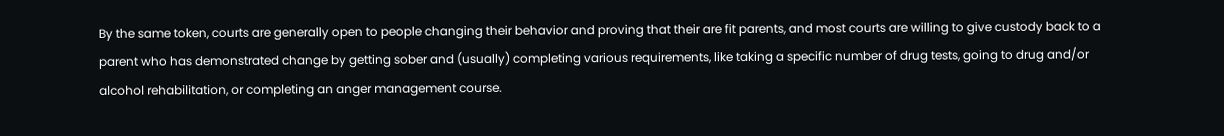By the same token, courts are generally open to people changing their behavior and proving that their are fit parents, and most courts are willing to give custody back to a parent who has demonstrated change by getting sober and (usually) completing various requirements, like taking a specific number of drug tests, going to drug and/or alcohol rehabilitation, or completing an anger management course.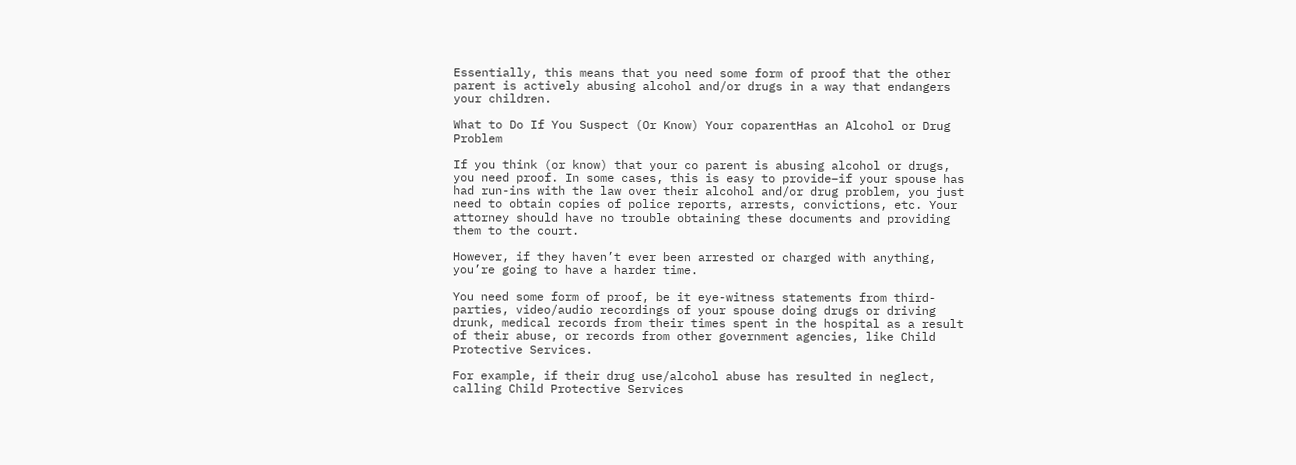Essentially, this means that you need some form of proof that the other parent is actively abusing alcohol and/or drugs in a way that endangers your children.

What to Do If You Suspect (Or Know) Your coparentHas an Alcohol or Drug Problem

If you think (or know) that your co parent is abusing alcohol or drugs, you need proof. In some cases, this is easy to provide–if your spouse has had run-ins with the law over their alcohol and/or drug problem, you just need to obtain copies of police reports, arrests, convictions, etc. Your attorney should have no trouble obtaining these documents and providing them to the court.

However, if they haven’t ever been arrested or charged with anything, you’re going to have a harder time.

You need some form of proof, be it eye-witness statements from third-parties, video/audio recordings of your spouse doing drugs or driving drunk, medical records from their times spent in the hospital as a result of their abuse, or records from other government agencies, like Child Protective Services.

For example, if their drug use/alcohol abuse has resulted in neglect, calling Child Protective Services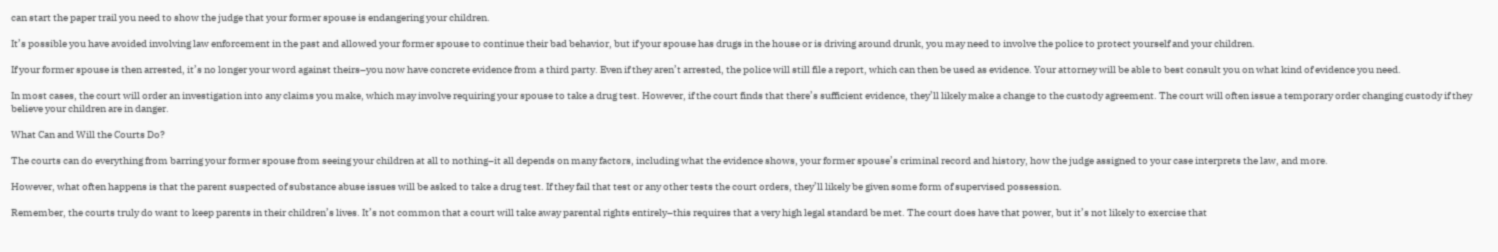can start the paper trail you need to show the judge that your former spouse is endangering your children.

It’s possible you have avoided involving law enforcement in the past and allowed your former spouse to continue their bad behavior, but if your spouse has drugs in the house or is driving around drunk, you may need to involve the police to protect yourself and your children.

If your former spouse is then arrested, it’s no longer your word against theirs–you now have concrete evidence from a third party. Even if they aren’t arrested, the police will still file a report, which can then be used as evidence. Your attorney will be able to best consult you on what kind of evidence you need.

In most cases, the court will order an investigation into any claims you make, which may involve requiring your spouse to take a drug test. However, if the court finds that there’s sufficient evidence, they’ll likely make a change to the custody agreement. The court will often issue a temporary order changing custody if they believe your children are in danger.

What Can and Will the Courts Do?

The courts can do everything from barring your former spouse from seeing your children at all to nothing–it all depends on many factors, including what the evidence shows, your former spouse’s criminal record and history, how the judge assigned to your case interprets the law, and more.

However, what often happens is that the parent suspected of substance abuse issues will be asked to take a drug test. If they fail that test or any other tests the court orders, they’ll likely be given some form of supervised possession.

Remember, the courts truly do want to keep parents in their children’s lives. It’s not common that a court will take away parental rights entirely–this requires that a very high legal standard be met. The court does have that power, but it’s not likely to exercise that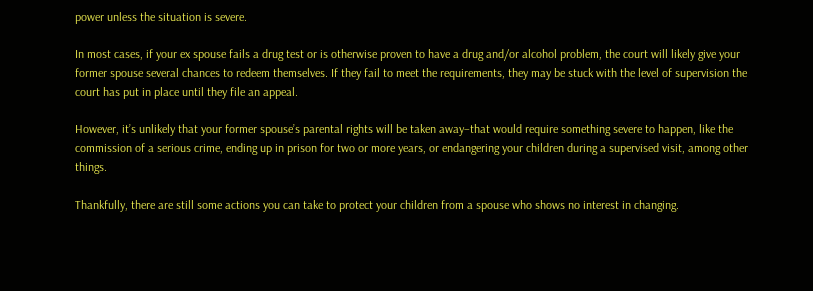power unless the situation is severe.

In most cases, if your ex spouse fails a drug test or is otherwise proven to have a drug and/or alcohol problem, the court will likely give your former spouse several chances to redeem themselves. If they fail to meet the requirements, they may be stuck with the level of supervision the court has put in place until they file an appeal.

However, it’s unlikely that your former spouse’s parental rights will be taken away–that would require something severe to happen, like the commission of a serious crime, ending up in prison for two or more years, or endangering your children during a supervised visit, among other things.

Thankfully, there are still some actions you can take to protect your children from a spouse who shows no interest in changing.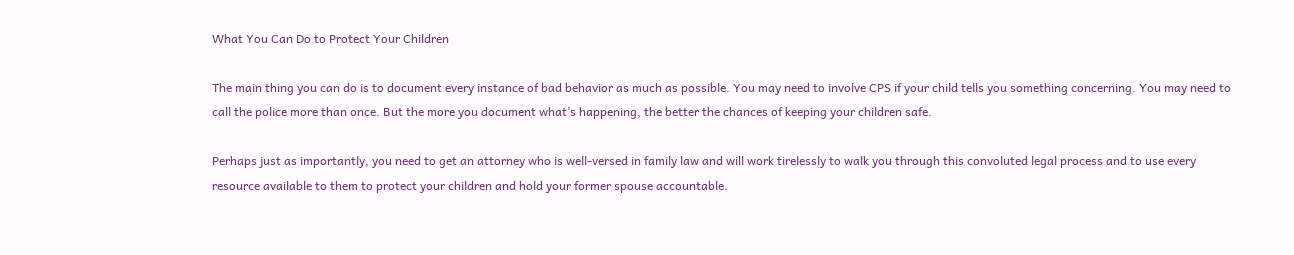What You Can Do to Protect Your Children

The main thing you can do is to document every instance of bad behavior as much as possible. You may need to involve CPS if your child tells you something concerning. You may need to call the police more than once. But the more you document what’s happening, the better the chances of keeping your children safe.

Perhaps just as importantly, you need to get an attorney who is well-versed in family law and will work tirelessly to walk you through this convoluted legal process and to use every resource available to them to protect your children and hold your former spouse accountable.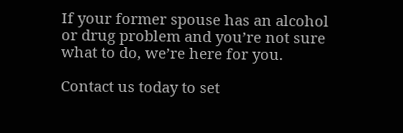If your former spouse has an alcohol or drug problem and you’re not sure what to do, we’re here for you.

Contact us today to set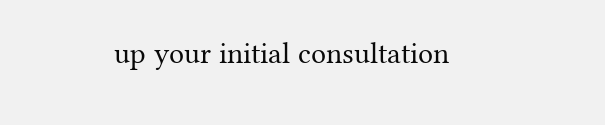up your initial consultation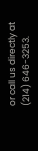or call us directly at (214) 646-3253.